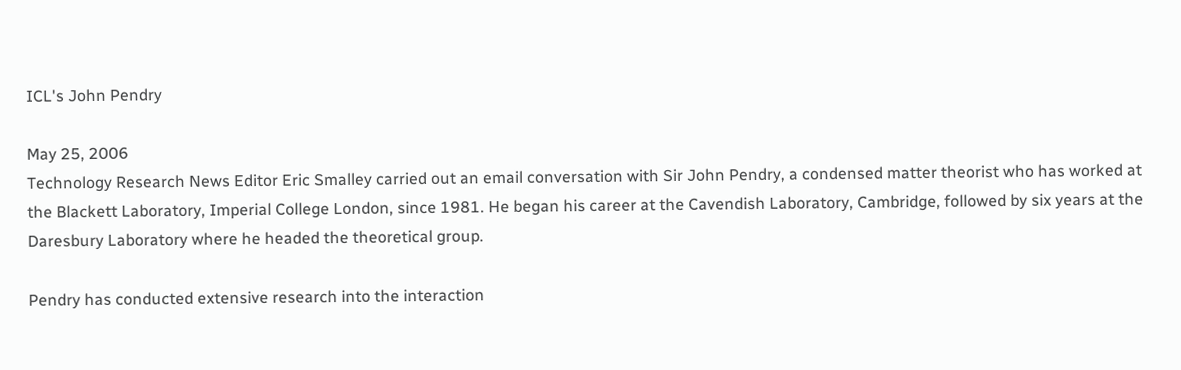ICL's John Pendry

May 25, 2006
Technology Research News Editor Eric Smalley carried out an email conversation with Sir John Pendry, a condensed matter theorist who has worked at the Blackett Laboratory, Imperial College London, since 1981. He began his career at the Cavendish Laboratory, Cambridge, followed by six years at the Daresbury Laboratory where he headed the theoretical group.

Pendry has conducted extensive research into the interaction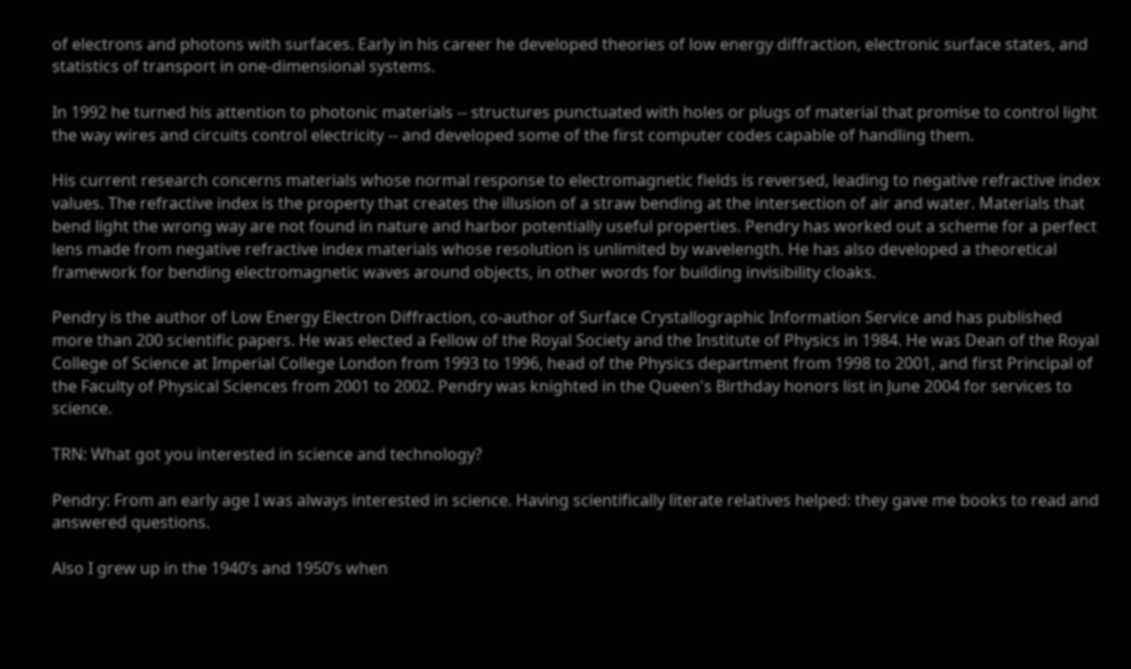of electrons and photons with surfaces. Early in his career he developed theories of low energy diffraction, electronic surface states, and statistics of transport in one-dimensional systems.

In 1992 he turned his attention to photonic materials -- structures punctuated with holes or plugs of material that promise to control light the way wires and circuits control electricity -- and developed some of the first computer codes capable of handling them.

His current research concerns materials whose normal response to electromagnetic fields is reversed, leading to negative refractive index values. The refractive index is the property that creates the illusion of a straw bending at the intersection of air and water. Materials that bend light the wrong way are not found in nature and harbor potentially useful properties. Pendry has worked out a scheme for a perfect lens made from negative refractive index materials whose resolution is unlimited by wavelength. He has also developed a theoretical framework for bending electromagnetic waves around objects, in other words for building invisibility cloaks.

Pendry is the author of Low Energy Electron Diffraction, co-author of Surface Crystallographic Information Service and has published more than 200 scientific papers. He was elected a Fellow of the Royal Society and the Institute of Physics in 1984. He was Dean of the Royal College of Science at Imperial College London from 1993 to 1996, head of the Physics department from 1998 to 2001, and first Principal of the Faculty of Physical Sciences from 2001 to 2002. Pendry was knighted in the Queen's Birthday honors list in June 2004 for services to science.

TRN: What got you interested in science and technology?

Pendry: From an early age I was always interested in science. Having scientifically literate relatives helped: they gave me books to read and answered questions.

Also I grew up in the 1940’s and 1950’s when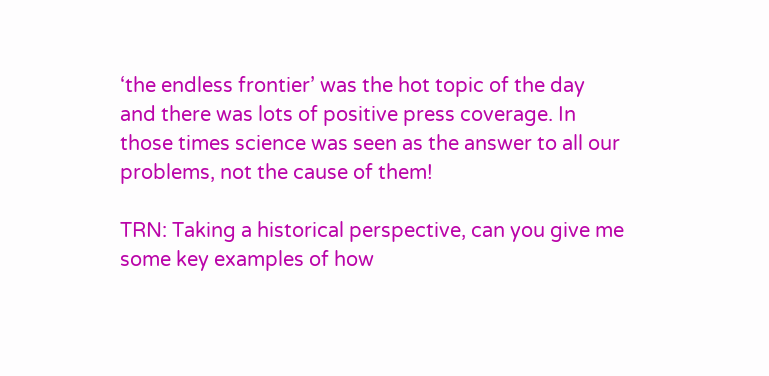‘the endless frontier’ was the hot topic of the day and there was lots of positive press coverage. In those times science was seen as the answer to all our problems, not the cause of them!

TRN: Taking a historical perspective, can you give me some key examples of how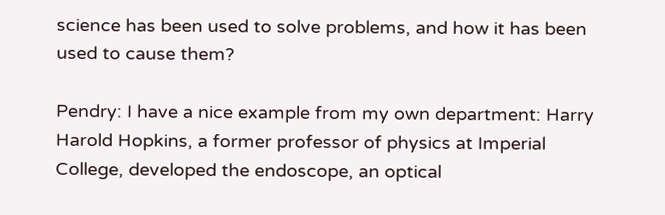science has been used to solve problems, and how it has been used to cause them?

Pendry: I have a nice example from my own department: Harry Harold Hopkins, a former professor of physics at Imperial College, developed the endoscope, an optical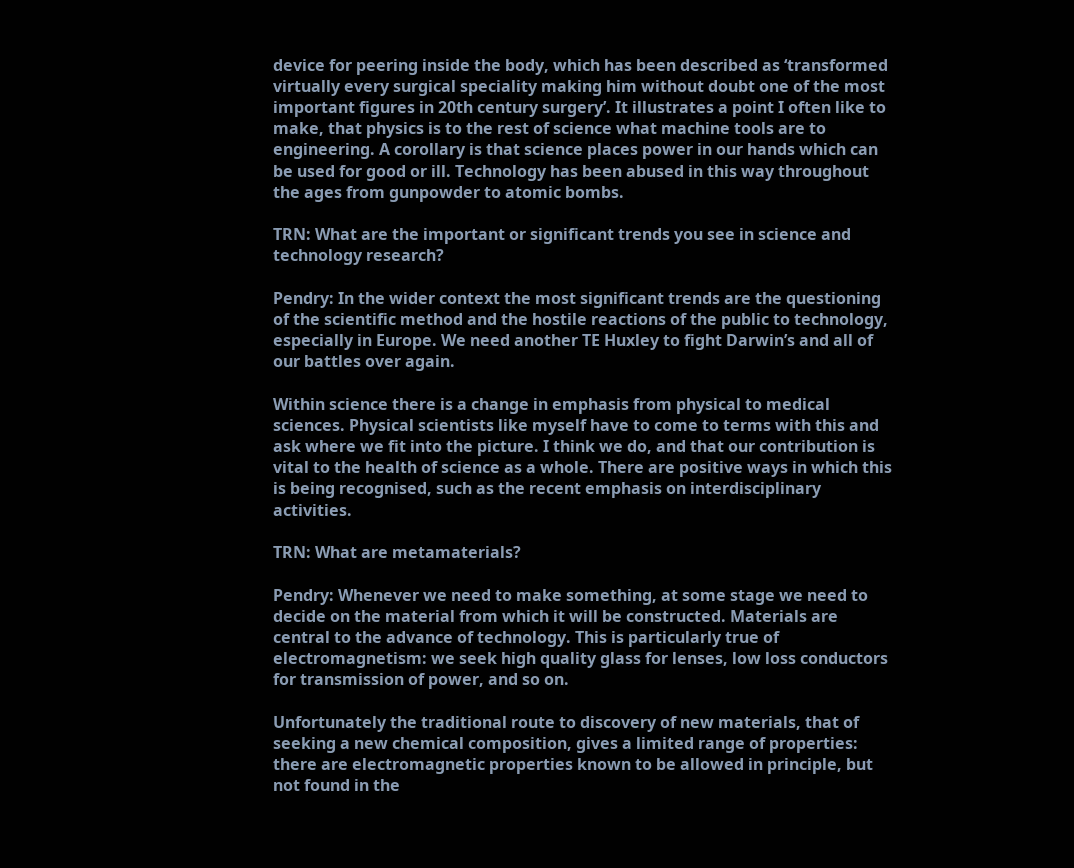device for peering inside the body, which has been described as ‘transformed virtually every surgical speciality making him without doubt one of the most important figures in 20th century surgery’. It illustrates a point I often like to make, that physics is to the rest of science what machine tools are to engineering. A corollary is that science places power in our hands which can be used for good or ill. Technology has been abused in this way throughout the ages from gunpowder to atomic bombs.

TRN: What are the important or significant trends you see in science and technology research?

Pendry: In the wider context the most significant trends are the questioning of the scientific method and the hostile reactions of the public to technology, especially in Europe. We need another TE Huxley to fight Darwin’s and all of our battles over again.

Within science there is a change in emphasis from physical to medical sciences. Physical scientists like myself have to come to terms with this and ask where we fit into the picture. I think we do, and that our contribution is vital to the health of science as a whole. There are positive ways in which this is being recognised, such as the recent emphasis on interdisciplinary activities.

TRN: What are metamaterials?

Pendry: Whenever we need to make something, at some stage we need to decide on the material from which it will be constructed. Materials are central to the advance of technology. This is particularly true of electromagnetism: we seek high quality glass for lenses, low loss conductors for transmission of power, and so on.

Unfortunately the traditional route to discovery of new materials, that of seeking a new chemical composition, gives a limited range of properties: there are electromagnetic properties known to be allowed in principle, but not found in the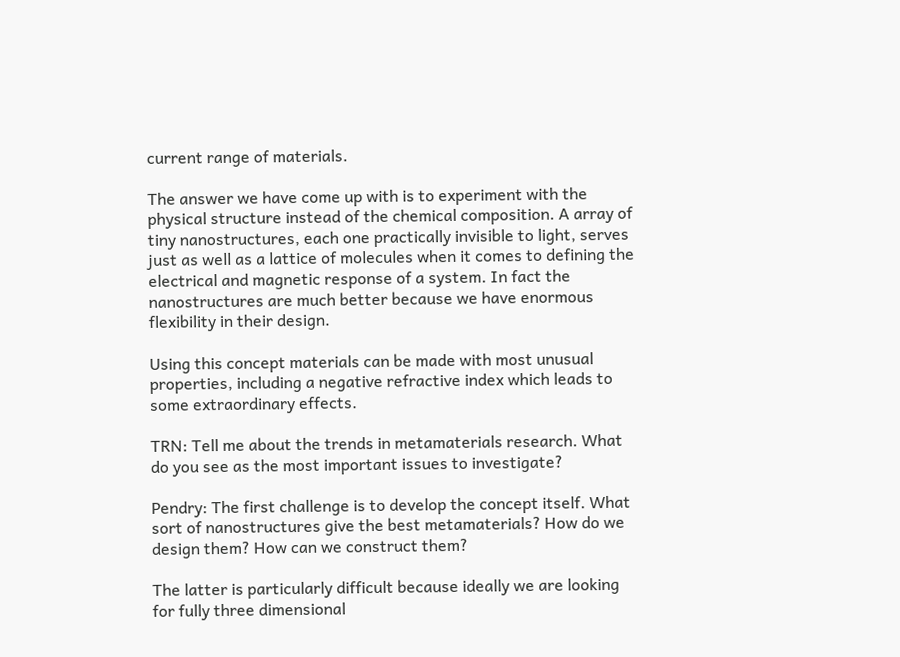current range of materials.

The answer we have come up with is to experiment with the physical structure instead of the chemical composition. A array of tiny nanostructures, each one practically invisible to light, serves just as well as a lattice of molecules when it comes to defining the electrical and magnetic response of a system. In fact the nanostructures are much better because we have enormous flexibility in their design.

Using this concept materials can be made with most unusual properties, including a negative refractive index which leads to some extraordinary effects.

TRN: Tell me about the trends in metamaterials research. What do you see as the most important issues to investigate?

Pendry: The first challenge is to develop the concept itself. What sort of nanostructures give the best metamaterials? How do we design them? How can we construct them?

The latter is particularly difficult because ideally we are looking for fully three dimensional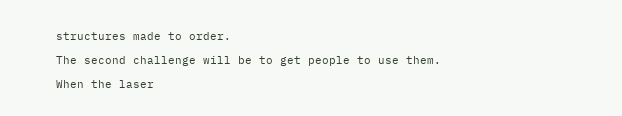structures made to order.

The second challenge will be to get people to use them.

When the laser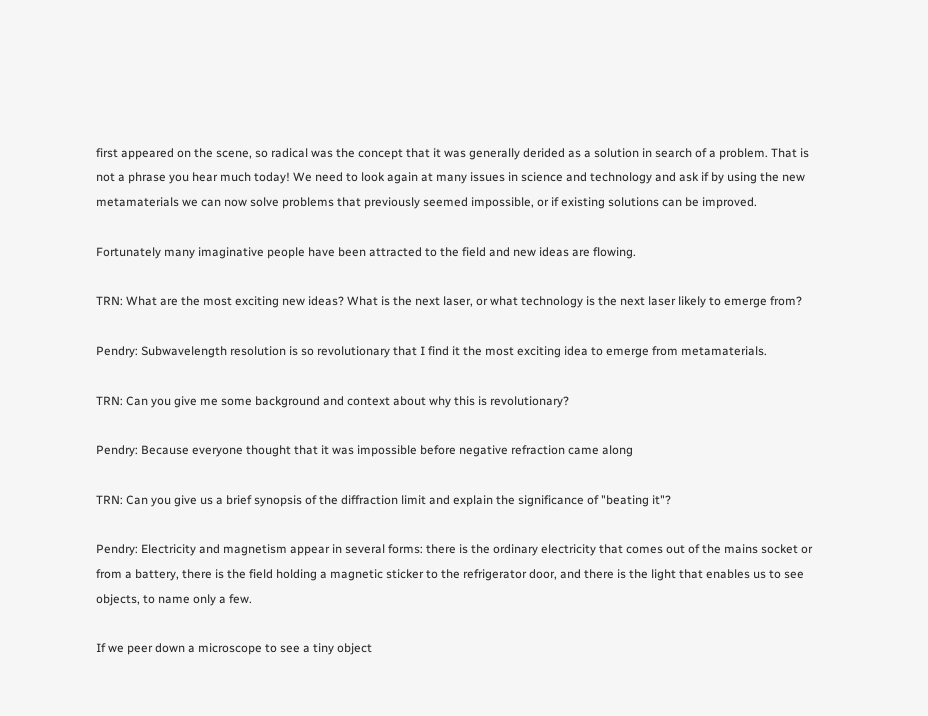first appeared on the scene, so radical was the concept that it was generally derided as a solution in search of a problem. That is not a phrase you hear much today! We need to look again at many issues in science and technology and ask if by using the new metamaterials we can now solve problems that previously seemed impossible, or if existing solutions can be improved.

Fortunately many imaginative people have been attracted to the field and new ideas are flowing.

TRN: What are the most exciting new ideas? What is the next laser, or what technology is the next laser likely to emerge from?

Pendry: Subwavelength resolution is so revolutionary that I find it the most exciting idea to emerge from metamaterials.

TRN: Can you give me some background and context about why this is revolutionary?

Pendry: Because everyone thought that it was impossible before negative refraction came along

TRN: Can you give us a brief synopsis of the diffraction limit and explain the significance of "beating it"?

Pendry: Electricity and magnetism appear in several forms: there is the ordinary electricity that comes out of the mains socket or from a battery, there is the field holding a magnetic sticker to the refrigerator door, and there is the light that enables us to see objects, to name only a few.

If we peer down a microscope to see a tiny object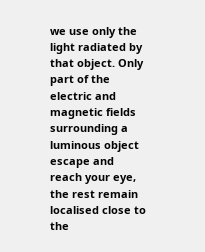we use only the light radiated by that object. Only part of the electric and magnetic fields surrounding a luminous object escape and reach your eye, the rest remain localised close to the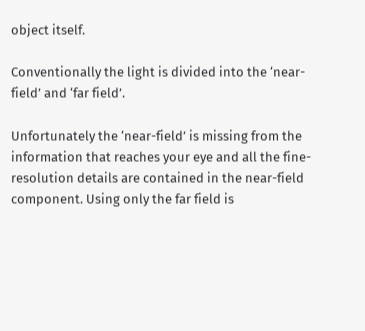object itself.

Conventionally the light is divided into the ‘near-field’ and ‘far field’.

Unfortunately the ‘near-field’ is missing from the information that reaches your eye and all the fine-resolution details are contained in the near-field component. Using only the far field is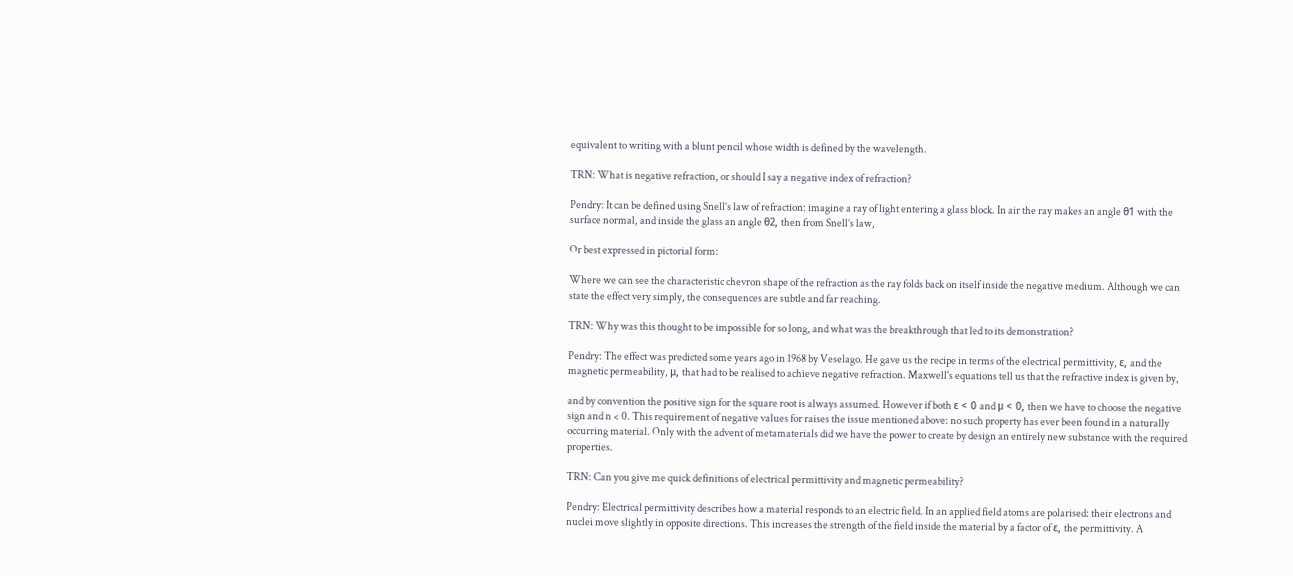equivalent to writing with a blunt pencil whose width is defined by the wavelength.

TRN: What is negative refraction, or should I say a negative index of refraction?

Pendry: It can be defined using Snell’s law of refraction: imagine a ray of light entering a glass block. In air the ray makes an angle θ1 with the surface normal, and inside the glass an angle θ2, then from Snell’s law,

Or best expressed in pictorial form:

Where we can see the characteristic chevron shape of the refraction as the ray folds back on itself inside the negative medium. Although we can state the effect very simply, the consequences are subtle and far reaching.

TRN: Why was this thought to be impossible for so long, and what was the breakthrough that led to its demonstration?

Pendry: The effect was predicted some years ago in 1968 by Veselago. He gave us the recipe in terms of the electrical permittivity, ε, and the magnetic permeability, μ, that had to be realised to achieve negative refraction. Maxwell's equations tell us that the refractive index is given by,

and by convention the positive sign for the square root is always assumed. However if both ε < 0 and μ < 0, then we have to choose the negative sign and n < 0. This requirement of negative values for raises the issue mentioned above: no such property has ever been found in a naturally occurring material. Only with the advent of metamaterials did we have the power to create by design an entirely new substance with the required properties.

TRN: Can you give me quick definitions of electrical permittivity and magnetic permeability?

Pendry: Electrical permittivity describes how a material responds to an electric field. In an applied field atoms are polarised: their electrons and nuclei move slightly in opposite directions. This increases the strength of the field inside the material by a factor of ε, the permittivity. A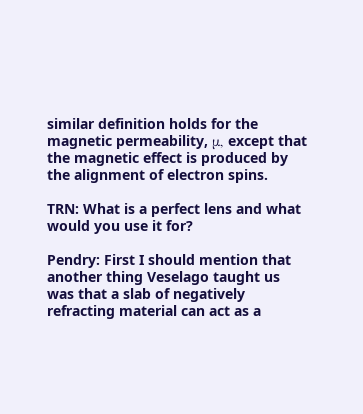similar definition holds for the magnetic permeability, μ, except that the magnetic effect is produced by the alignment of electron spins.

TRN: What is a perfect lens and what would you use it for?

Pendry: First I should mention that another thing Veselago taught us was that a slab of negatively refracting material can act as a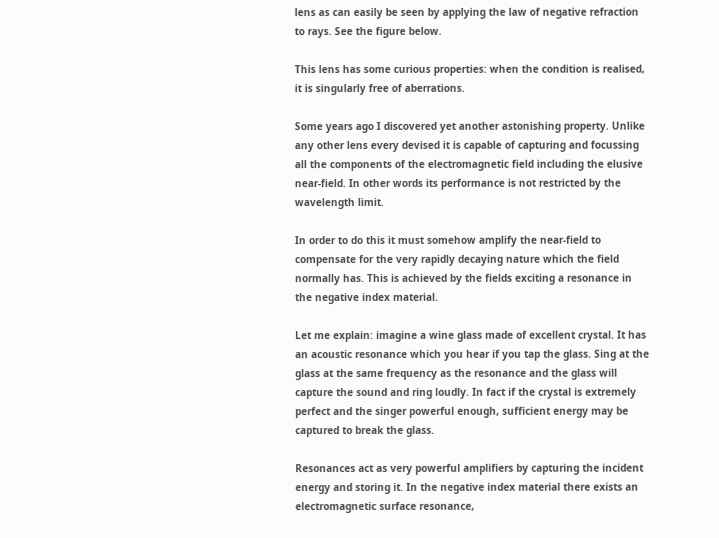lens as can easily be seen by applying the law of negative refraction to rays. See the figure below.

This lens has some curious properties: when the condition is realised, it is singularly free of aberrations.

Some years ago I discovered yet another astonishing property. Unlike any other lens every devised it is capable of capturing and focussing all the components of the electromagnetic field including the elusive near-field. In other words its performance is not restricted by the wavelength limit.

In order to do this it must somehow amplify the near-field to compensate for the very rapidly decaying nature which the field normally has. This is achieved by the fields exciting a resonance in the negative index material.

Let me explain: imagine a wine glass made of excellent crystal. It has an acoustic resonance which you hear if you tap the glass. Sing at the glass at the same frequency as the resonance and the glass will capture the sound and ring loudly. In fact if the crystal is extremely perfect and the singer powerful enough, sufficient energy may be captured to break the glass.

Resonances act as very powerful amplifiers by capturing the incident energy and storing it. In the negative index material there exists an electromagnetic surface resonance,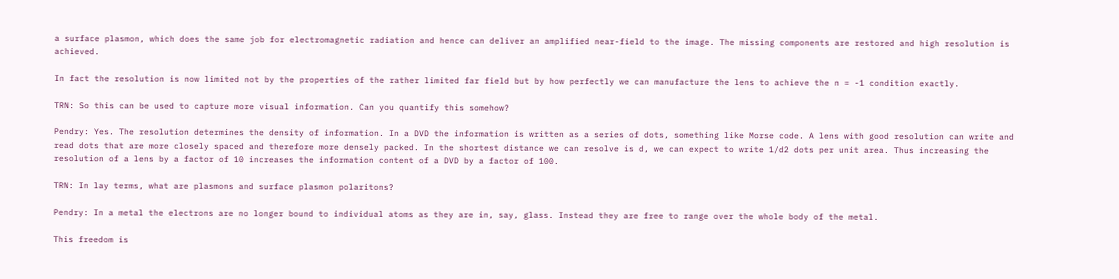a surface plasmon, which does the same job for electromagnetic radiation and hence can deliver an amplified near-field to the image. The missing components are restored and high resolution is achieved.

In fact the resolution is now limited not by the properties of the rather limited far field but by how perfectly we can manufacture the lens to achieve the n = -1 condition exactly.

TRN: So this can be used to capture more visual information. Can you quantify this somehow?

Pendry: Yes. The resolution determines the density of information. In a DVD the information is written as a series of dots, something like Morse code. A lens with good resolution can write and read dots that are more closely spaced and therefore more densely packed. In the shortest distance we can resolve is d, we can expect to write 1/d2 dots per unit area. Thus increasing the resolution of a lens by a factor of 10 increases the information content of a DVD by a factor of 100.

TRN: In lay terms, what are plasmons and surface plasmon polaritons?

Pendry: In a metal the electrons are no longer bound to individual atoms as they are in, say, glass. Instead they are free to range over the whole body of the metal.

This freedom is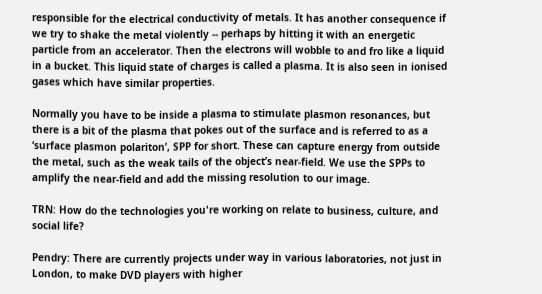responsible for the electrical conductivity of metals. It has another consequence if we try to shake the metal violently -- perhaps by hitting it with an energetic particle from an accelerator. Then the electrons will wobble to and fro like a liquid in a bucket. This liquid state of charges is called a plasma. It is also seen in ionised gases which have similar properties.

Normally you have to be inside a plasma to stimulate plasmon resonances, but there is a bit of the plasma that pokes out of the surface and is referred to as a ‘surface plasmon polariton’, SPP for short. These can capture energy from outside the metal, such as the weak tails of the object’s near-field. We use the SPPs to amplify the near-field and add the missing resolution to our image.

TRN: How do the technologies you're working on relate to business, culture, and social life?

Pendry: There are currently projects under way in various laboratories, not just in London, to make DVD players with higher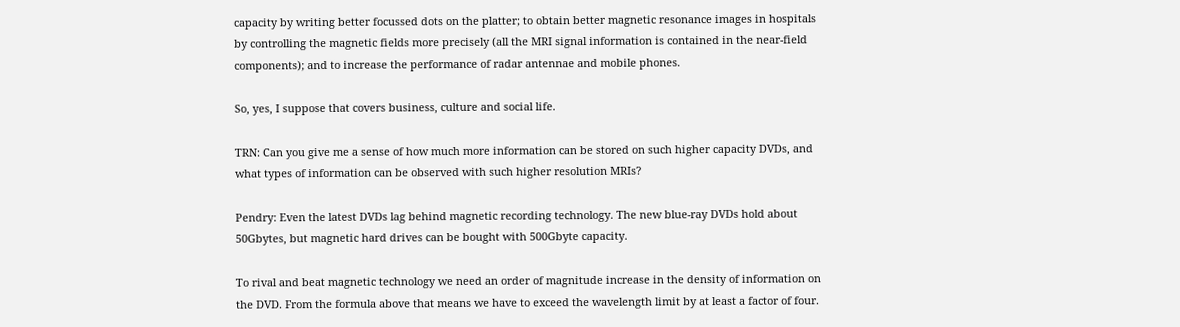capacity by writing better focussed dots on the platter; to obtain better magnetic resonance images in hospitals by controlling the magnetic fields more precisely (all the MRI signal information is contained in the near-field components); and to increase the performance of radar antennae and mobile phones.

So, yes, I suppose that covers business, culture and social life.

TRN: Can you give me a sense of how much more information can be stored on such higher capacity DVDs, and what types of information can be observed with such higher resolution MRIs?

Pendry: Even the latest DVDs lag behind magnetic recording technology. The new blue-ray DVDs hold about 50Gbytes, but magnetic hard drives can be bought with 500Gbyte capacity.

To rival and beat magnetic technology we need an order of magnitude increase in the density of information on the DVD. From the formula above that means we have to exceed the wavelength limit by at least a factor of four.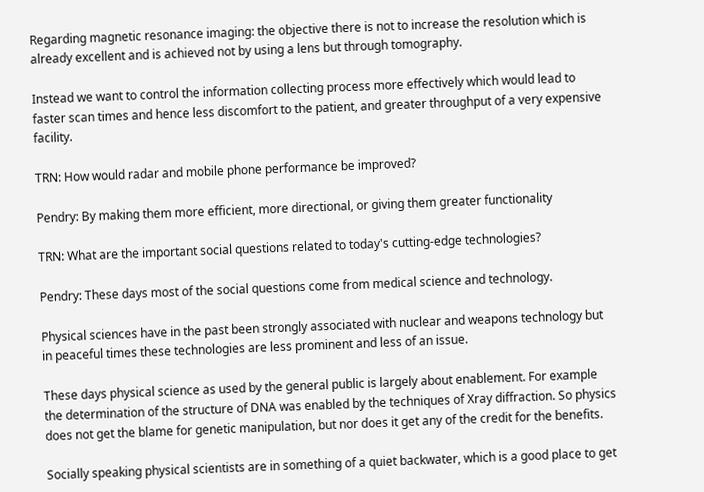Regarding magnetic resonance imaging: the objective there is not to increase the resolution which is already excellent and is achieved not by using a lens but through tomography.

Instead we want to control the information collecting process more effectively which would lead to faster scan times and hence less discomfort to the patient, and greater throughput of a very expensive facility.

TRN: How would radar and mobile phone performance be improved?

Pendry: By making them more efficient, more directional, or giving them greater functionality

TRN: What are the important social questions related to today's cutting-edge technologies?

Pendry: These days most of the social questions come from medical science and technology.

Physical sciences have in the past been strongly associated with nuclear and weapons technology but in peaceful times these technologies are less prominent and less of an issue.

These days physical science as used by the general public is largely about enablement. For example the determination of the structure of DNA was enabled by the techniques of Xray diffraction. So physics does not get the blame for genetic manipulation, but nor does it get any of the credit for the benefits.

Socially speaking physical scientists are in something of a quiet backwater, which is a good place to get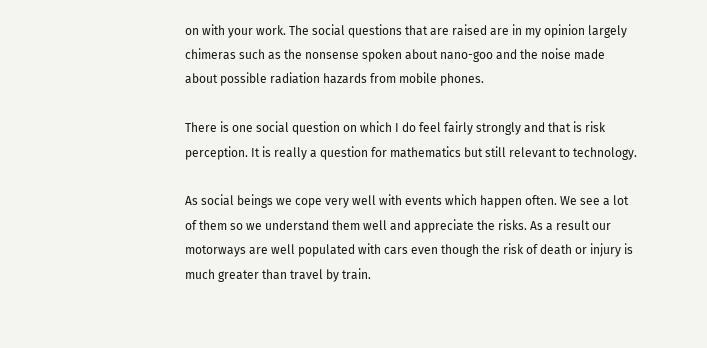on with your work. The social questions that are raised are in my opinion largely chimeras such as the nonsense spoken about nano-goo and the noise made about possible radiation hazards from mobile phones.

There is one social question on which I do feel fairly strongly and that is risk perception. It is really a question for mathematics but still relevant to technology.

As social beings we cope very well with events which happen often. We see a lot of them so we understand them well and appreciate the risks. As a result our motorways are well populated with cars even though the risk of death or injury is much greater than travel by train.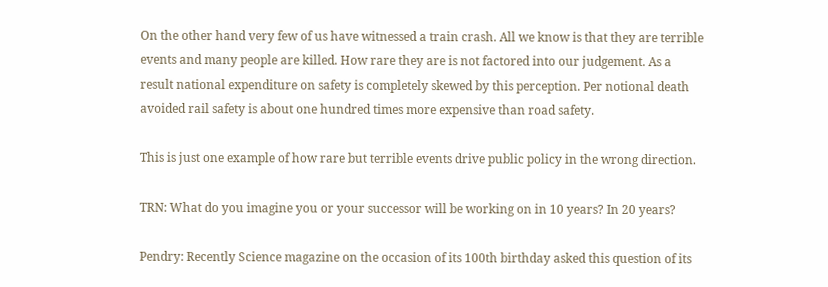On the other hand very few of us have witnessed a train crash. All we know is that they are terrible events and many people are killed. How rare they are is not factored into our judgement. As a result national expenditure on safety is completely skewed by this perception. Per notional death avoided rail safety is about one hundred times more expensive than road safety.

This is just one example of how rare but terrible events drive public policy in the wrong direction.

TRN: What do you imagine you or your successor will be working on in 10 years? In 20 years?

Pendry: Recently Science magazine on the occasion of its 100th birthday asked this question of its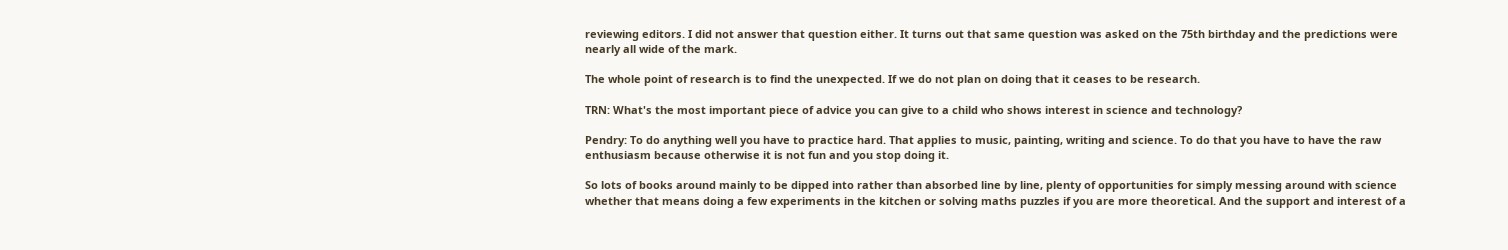reviewing editors. I did not answer that question either. It turns out that same question was asked on the 75th birthday and the predictions were nearly all wide of the mark.

The whole point of research is to find the unexpected. If we do not plan on doing that it ceases to be research.

TRN: What's the most important piece of advice you can give to a child who shows interest in science and technology?

Pendry: To do anything well you have to practice hard. That applies to music, painting, writing and science. To do that you have to have the raw enthusiasm because otherwise it is not fun and you stop doing it.

So lots of books around mainly to be dipped into rather than absorbed line by line, plenty of opportunities for simply messing around with science whether that means doing a few experiments in the kitchen or solving maths puzzles if you are more theoretical. And the support and interest of a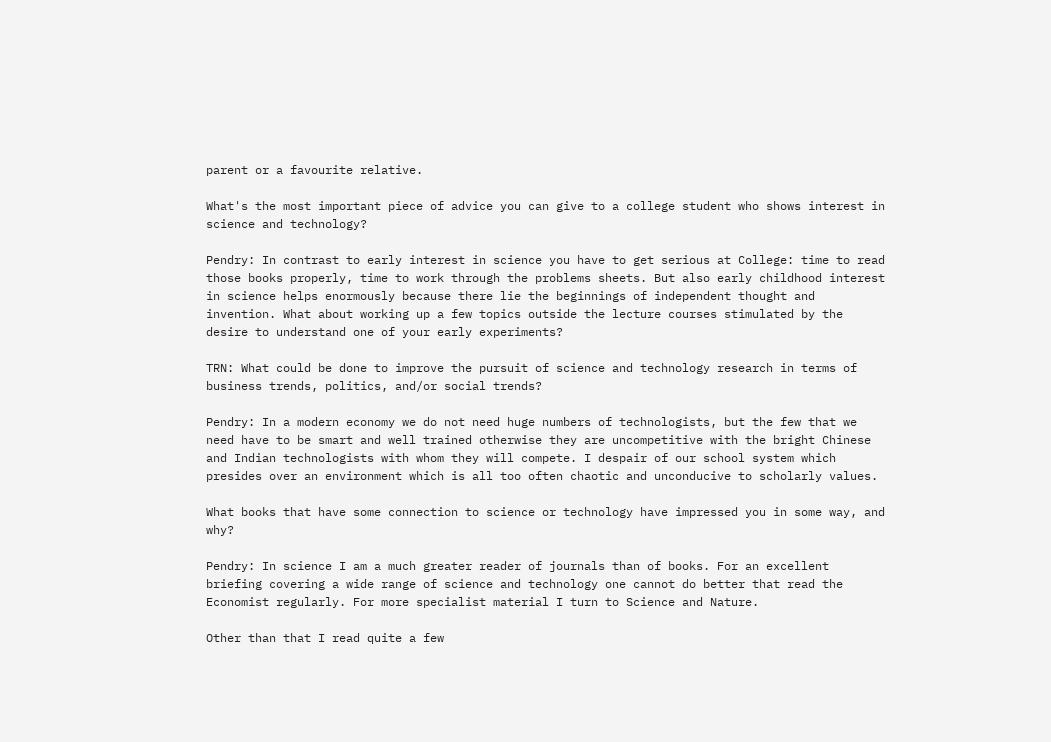parent or a favourite relative.

What's the most important piece of advice you can give to a college student who shows interest in science and technology?

Pendry: In contrast to early interest in science you have to get serious at College: time to read those books properly, time to work through the problems sheets. But also early childhood interest in science helps enormously because there lie the beginnings of independent thought and invention. What about working up a few topics outside the lecture courses stimulated by the desire to understand one of your early experiments?

TRN: What could be done to improve the pursuit of science and technology research in terms of business trends, politics, and/or social trends?

Pendry: In a modern economy we do not need huge numbers of technologists, but the few that we need have to be smart and well trained otherwise they are uncompetitive with the bright Chinese and Indian technologists with whom they will compete. I despair of our school system which presides over an environment which is all too often chaotic and unconducive to scholarly values.

What books that have some connection to science or technology have impressed you in some way, and why?

Pendry: In science I am a much greater reader of journals than of books. For an excellent briefing covering a wide range of science and technology one cannot do better that read the Economist regularly. For more specialist material I turn to Science and Nature.

Other than that I read quite a few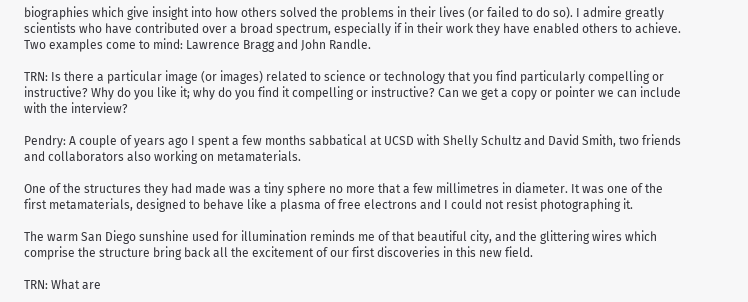biographies which give insight into how others solved the problems in their lives (or failed to do so). I admire greatly scientists who have contributed over a broad spectrum, especially if in their work they have enabled others to achieve. Two examples come to mind: Lawrence Bragg and John Randle.

TRN: Is there a particular image (or images) related to science or technology that you find particularly compelling or instructive? Why do you like it; why do you find it compelling or instructive? Can we get a copy or pointer we can include with the interview?

Pendry: A couple of years ago I spent a few months sabbatical at UCSD with Shelly Schultz and David Smith, two friends and collaborators also working on metamaterials.

One of the structures they had made was a tiny sphere no more that a few millimetres in diameter. It was one of the first metamaterials, designed to behave like a plasma of free electrons and I could not resist photographing it.

The warm San Diego sunshine used for illumination reminds me of that beautiful city, and the glittering wires which comprise the structure bring back all the excitement of our first discoveries in this new field.

TRN: What are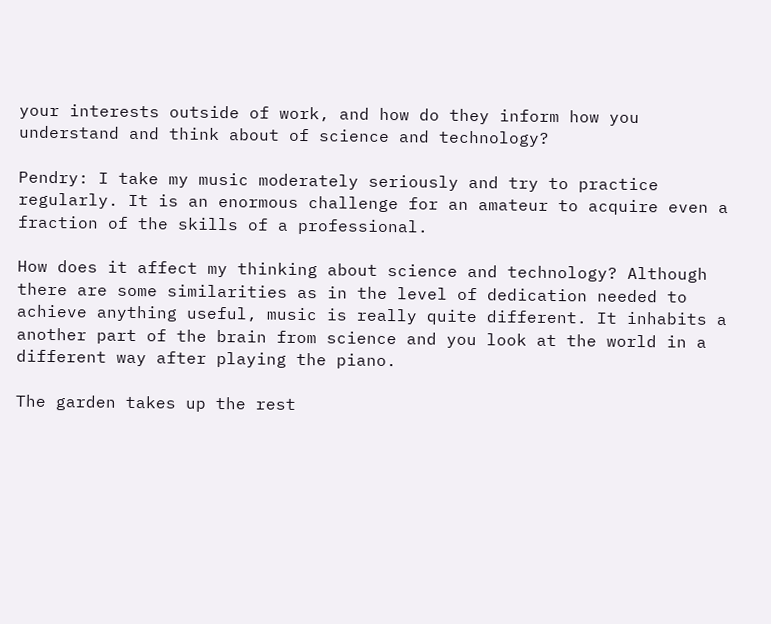your interests outside of work, and how do they inform how you understand and think about of science and technology?

Pendry: I take my music moderately seriously and try to practice regularly. It is an enormous challenge for an amateur to acquire even a fraction of the skills of a professional.

How does it affect my thinking about science and technology? Although there are some similarities as in the level of dedication needed to achieve anything useful, music is really quite different. It inhabits a another part of the brain from science and you look at the world in a different way after playing the piano.

The garden takes up the rest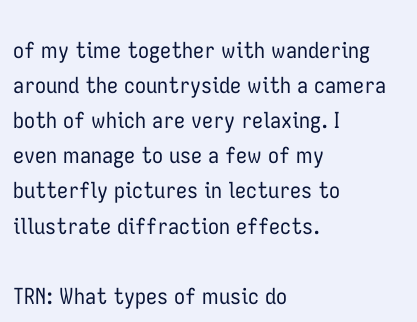of my time together with wandering around the countryside with a camera both of which are very relaxing. I even manage to use a few of my butterfly pictures in lectures to illustrate diffraction effects.

TRN: What types of music do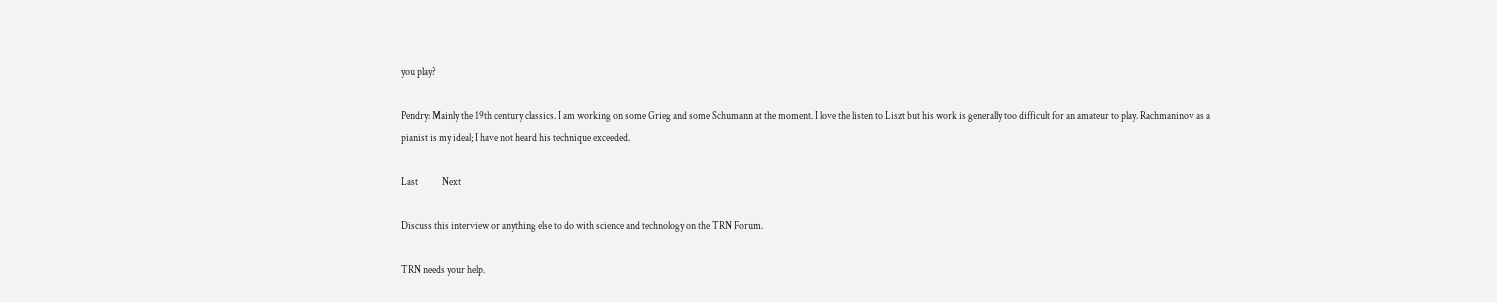you play?

Pendry: Mainly the 19th century classics. I am working on some Grieg and some Schumann at the moment. I love the listen to Liszt but his work is generally too difficult for an amateur to play. Rachmaninov as a pianist is my ideal; I have not heard his technique exceeded.

Last            Next

Discuss this interview or anything else to do with science and technology on the TRN Forum.

TRN needs your help.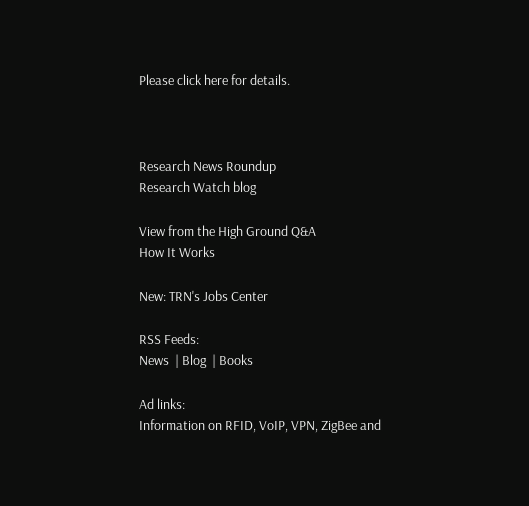Please click here for details.



Research News Roundup
Research Watch blog

View from the High Ground Q&A
How It Works

New: TRN's Jobs Center

RSS Feeds:
News  | Blog  | Books

Ad links:
Information on RFID, VoIP, VPN, ZigBee and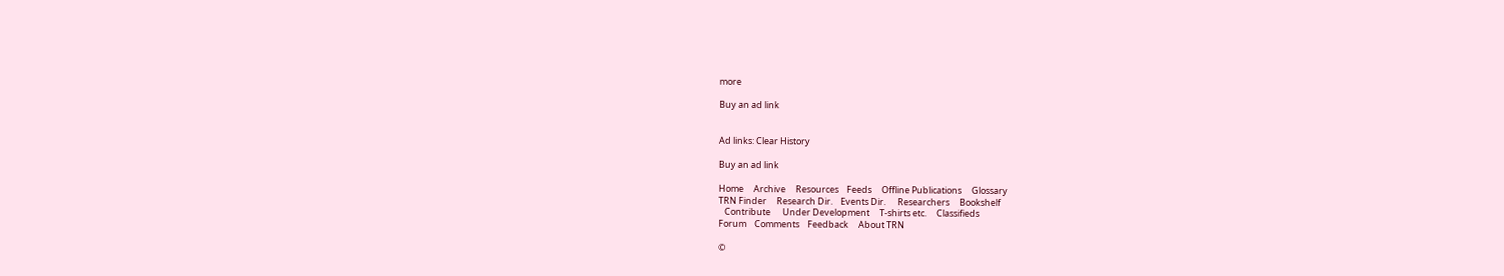more

Buy an ad link


Ad links: Clear History

Buy an ad link

Home     Archive     Resources    Feeds     Offline Publications     Glossary
TRN Finder     Research Dir.    Events Dir.      Researchers     Bookshelf
   Contribute      Under Development     T-shirts etc.     Classifieds
Forum    Comments    Feedback     About TRN

©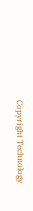Copyright Technology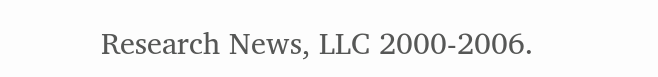Research News, LLC 2000-2006.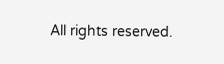All rights reserved.